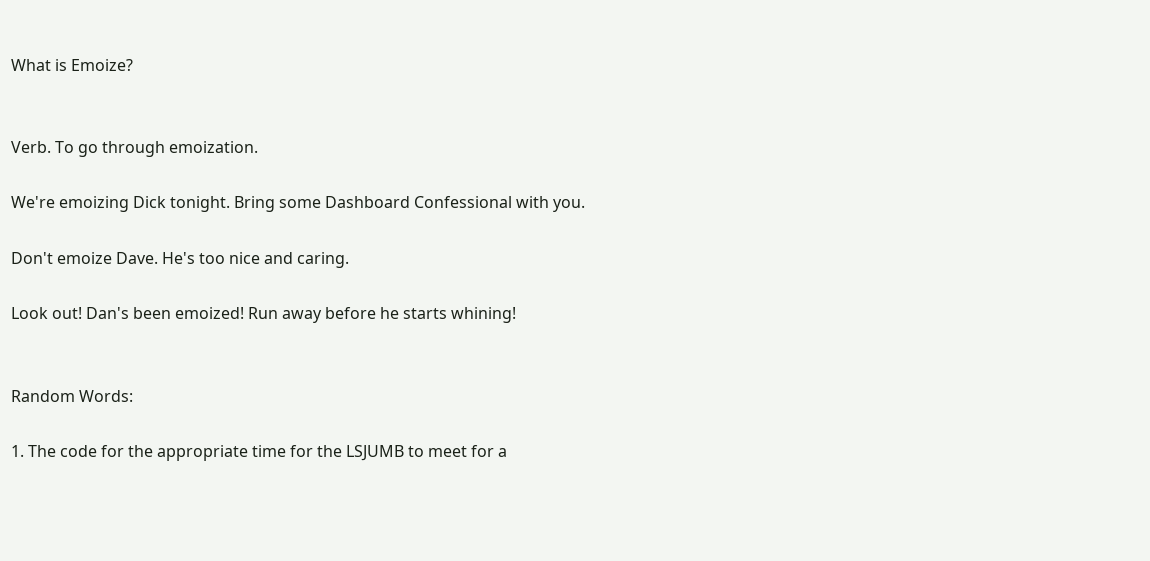What is Emoize?


Verb. To go through emoization.

We're emoizing Dick tonight. Bring some Dashboard Confessional with you.

Don't emoize Dave. He's too nice and caring.

Look out! Dan's been emoized! Run away before he starts whining!


Random Words:

1. The code for the appropriate time for the LSJUMB to meet for a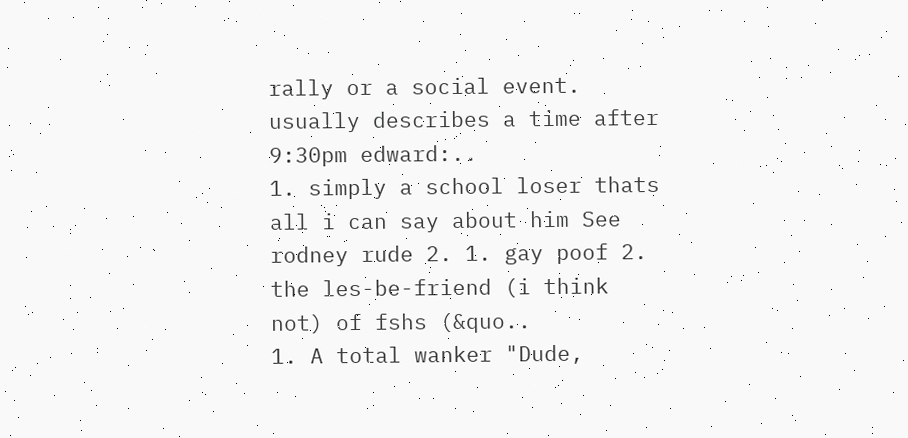rally or a social event. usually describes a time after 9:30pm edward:..
1. simply a school loser thats all i can say about him See rodney rude 2. 1. gay poof 2. the les-be-friend (i think not) of fshs (&quo..
1. A total wanker "Dude,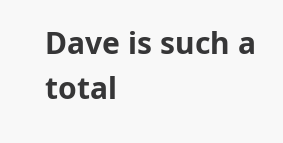Dave is such a total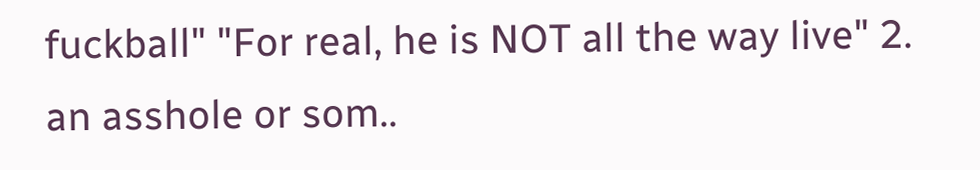fuckball" "For real, he is NOT all the way live" 2. an asshole or som..